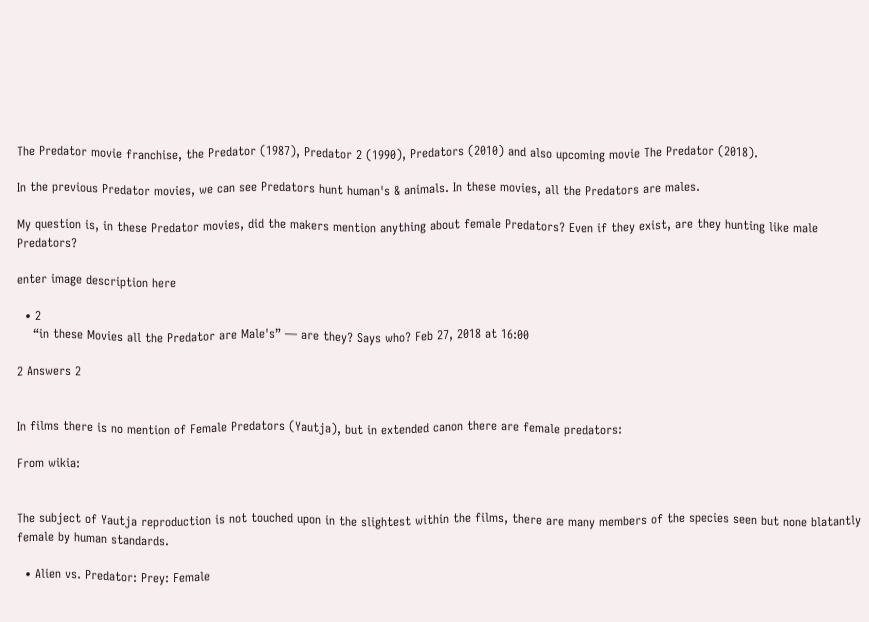The Predator movie franchise, the Predator (1987), Predator 2 (1990), Predators (2010) and also upcoming movie The Predator (2018).

In the previous Predator movies, we can see Predators hunt human's & animals. In these movies, all the Predators are males.

My question is, in these Predator movies, did the makers mention anything about female Predators? Even if they exist, are they hunting like male Predators?

enter image description here

  • 2
    “in these Movies all the Predator are Male's” — are they? Says who? Feb 27, 2018 at 16:00

2 Answers 2


In films there is no mention of Female Predators (Yautja), but in extended canon there are female predators:

From wikia:


The subject of Yautja reproduction is not touched upon in the slightest within the films, there are many members of the species seen but none blatantly female by human standards.

  • Alien vs. Predator: Prey: Female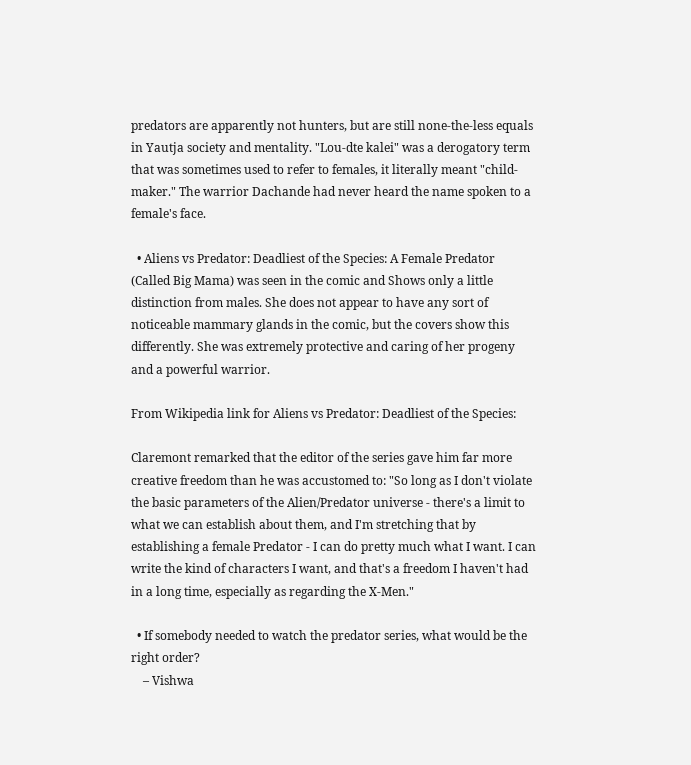predators are apparently not hunters, but are still none-the-less equals in Yautja society and mentality. "Lou-dte kalei" was a derogatory term that was sometimes used to refer to females, it literally meant "child-maker." The warrior Dachande had never heard the name spoken to a female's face.

  • Aliens vs Predator: Deadliest of the Species: A Female Predator (Called Big Mama) was seen in the comic and Shows only a little distinction from males. She does not appear to have any sort of noticeable mammary glands in the comic, but the covers show this differently. She was extremely protective and caring of her progeny and a powerful warrior.

From Wikipedia link for Aliens vs Predator: Deadliest of the Species:

Claremont remarked that the editor of the series gave him far more creative freedom than he was accustomed to: "So long as I don't violate the basic parameters of the Alien/Predator universe - there's a limit to what we can establish about them, and I'm stretching that by establishing a female Predator - I can do pretty much what I want. I can write the kind of characters I want, and that's a freedom I haven't had in a long time, especially as regarding the X-Men."

  • If somebody needed to watch the predator series, what would be the right order?
    – Vishwa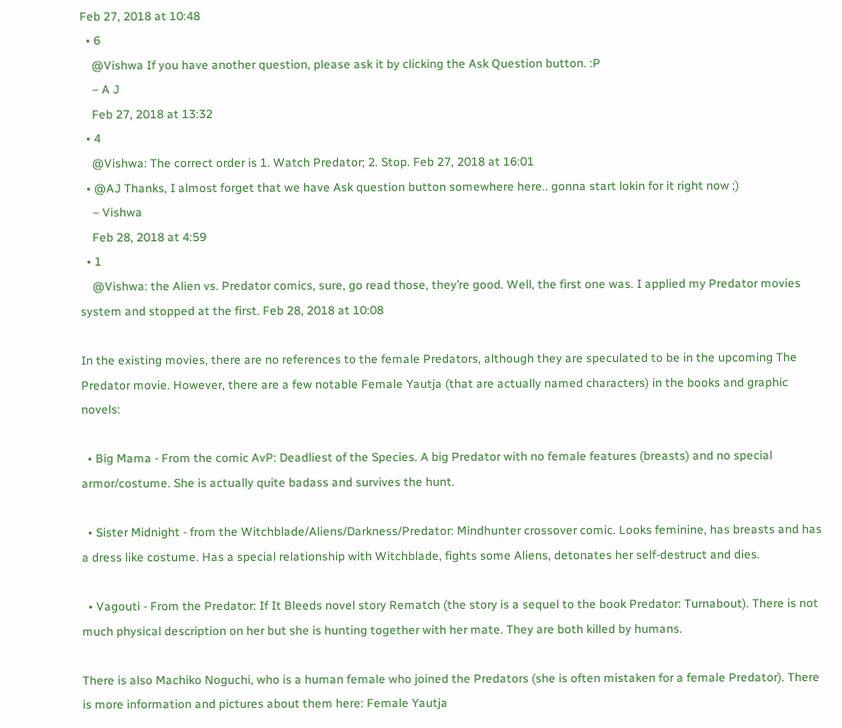Feb 27, 2018 at 10:48
  • 6
    @Vishwa If you have another question, please ask it by clicking the Ask Question button. :P
    – A J
    Feb 27, 2018 at 13:32
  • 4
    @Vishwa: The correct order is 1. Watch Predator; 2. Stop. Feb 27, 2018 at 16:01
  • @AJ Thanks, I almost forget that we have Ask question button somewhere here.. gonna start lokin for it right now ;)
    – Vishwa
    Feb 28, 2018 at 4:59
  • 1
    @Vishwa: the Alien vs. Predator comics, sure, go read those, they’re good. Well, the first one was. I applied my Predator movies system and stopped at the first. Feb 28, 2018 at 10:08

In the existing movies, there are no references to the female Predators, although they are speculated to be in the upcoming The Predator movie. However, there are a few notable Female Yautja (that are actually named characters) in the books and graphic novels:

  • Big Mama - From the comic AvP: Deadliest of the Species. A big Predator with no female features (breasts) and no special armor/costume. She is actually quite badass and survives the hunt.

  • Sister Midnight - from the Witchblade/Aliens/Darkness/Predator: Mindhunter crossover comic. Looks feminine, has breasts and has a dress like costume. Has a special relationship with Witchblade, fights some Aliens, detonates her self-destruct and dies.

  • Vagouti - From the Predator: If It Bleeds novel story Rematch (the story is a sequel to the book Predator: Turnabout). There is not much physical description on her but she is hunting together with her mate. They are both killed by humans.

There is also Machiko Noguchi, who is a human female who joined the Predators (she is often mistaken for a female Predator). There is more information and pictures about them here: Female Yautja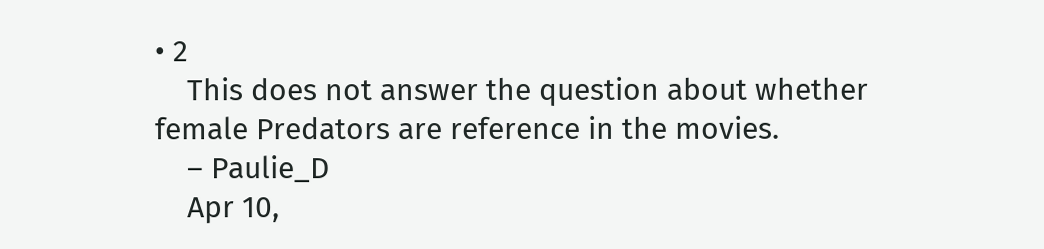• 2
    This does not answer the question about whether female Predators are reference in the movies.
    – Paulie_D
    Apr 10,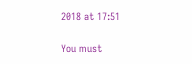2018 at 17:51

You must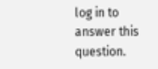log in to answer this question.